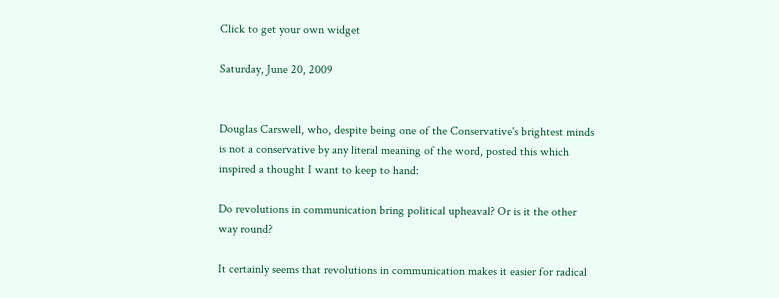Click to get your own widget

Saturday, June 20, 2009


Douglas Carswell, who, despite being one of the Conservative's brightest minds is not a conservative by any literal meaning of the word, posted this which inspired a thought I want to keep to hand:

Do revolutions in communication bring political upheaval? Or is it the other way round?

It certainly seems that revolutions in communication makes it easier for radical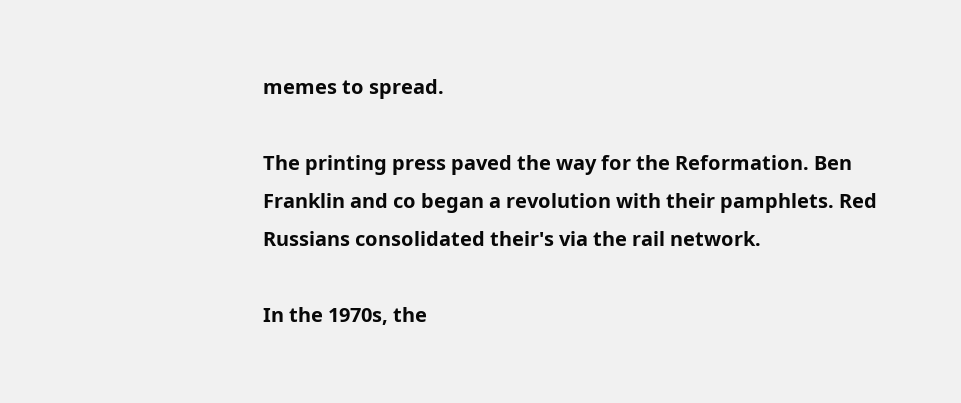memes to spread.

The printing press paved the way for the Reformation. Ben Franklin and co began a revolution with their pamphlets. Red Russians consolidated their's via the rail network.

In the 1970s, the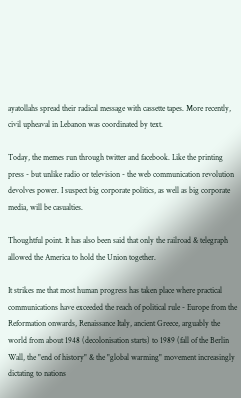ayatollahs spread their radical message with cassette tapes. More recently, civil upheaval in Lebanon was coordinated by text.

Today, the memes run through twitter and facebook. Like the printing press - but unlike radio or television - the web communication revolution devolves power. I suspect big corporate politics, as well as big corporate media, will be casualties.

Thoughtful point. It has also been said that only the railroad & telegraph allowed the America to hold the Union together.

It strikes me that most human progress has taken place where practical communications have exceeded the reach of political rule - Europe from the Reformation onwards, Renaissance Italy, ancient Greece, arguably the world from about 1948 (decolonisation starts) to 1989 (fall of the Berlin Wall, the "end of history" & the "global warming" movement increasingly dictating to nations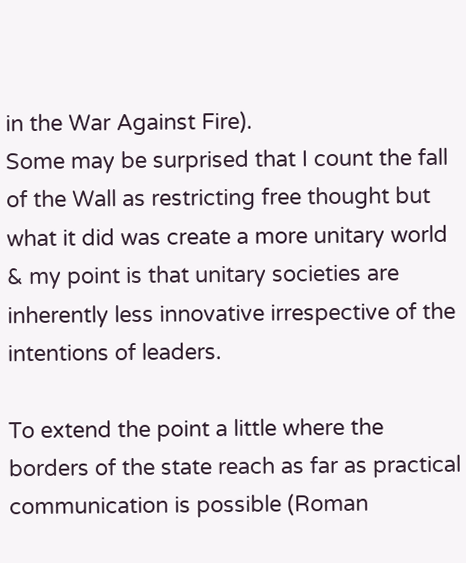in the War Against Fire).
Some may be surprised that I count the fall of the Wall as restricting free thought but what it did was create a more unitary world & my point is that unitary societies are inherently less innovative irrespective of the intentions of leaders.

To extend the point a little where the borders of the state reach as far as practical communication is possible (Roman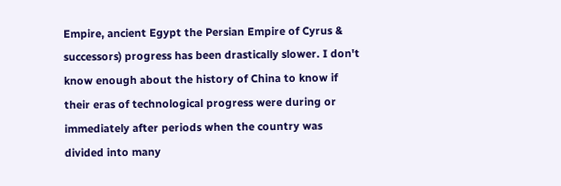Empire, ancient Egypt the Persian Empire of Cyrus & successors) progress has been drastically slower. I don't know enough about the history of China to know if their eras of technological progress were during or immediately after periods when the country was divided into many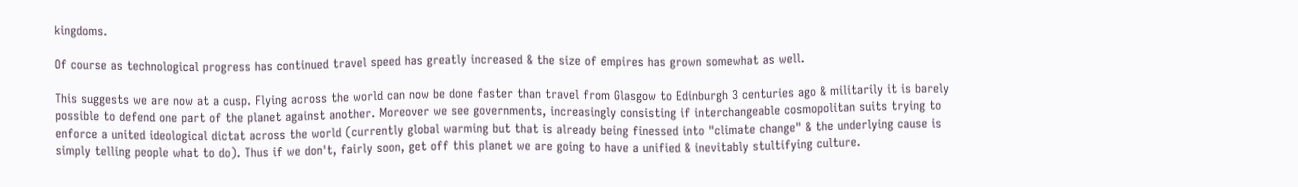kingdoms.

Of course as technological progress has continued travel speed has greatly increased & the size of empires has grown somewhat as well.

This suggests we are now at a cusp. Flying across the world can now be done faster than travel from Glasgow to Edinburgh 3 centuries ago & militarily it is barely possible to defend one part of the planet against another. Moreover we see governments, increasingly consisting if interchangeable cosmopolitan suits trying to enforce a united ideological dictat across the world (currently global warming but that is already being finessed into "climate change" & the underlying cause is simply telling people what to do). Thus if we don't, fairly soon, get off this planet we are going to have a unified & inevitably stultifying culture.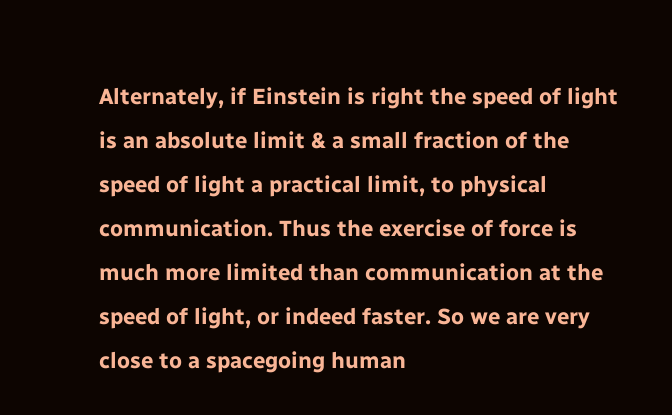Alternately, if Einstein is right the speed of light is an absolute limit & a small fraction of the speed of light a practical limit, to physical communication. Thus the exercise of force is much more limited than communication at the speed of light, or indeed faster. So we are very close to a spacegoing human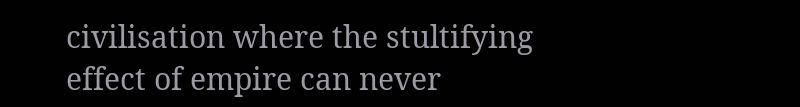civilisation where the stultifying effect of empire can never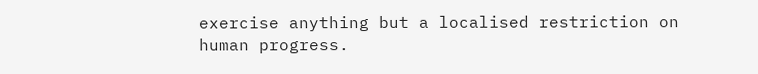exercise anything but a localised restriction on human progress.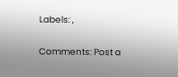Labels: ,

Comments: Post a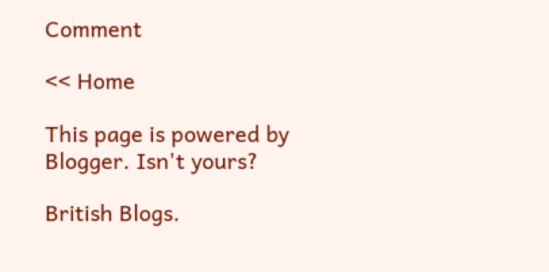Comment

<< Home

This page is powered by Blogger. Isn't yours?

British Blogs.